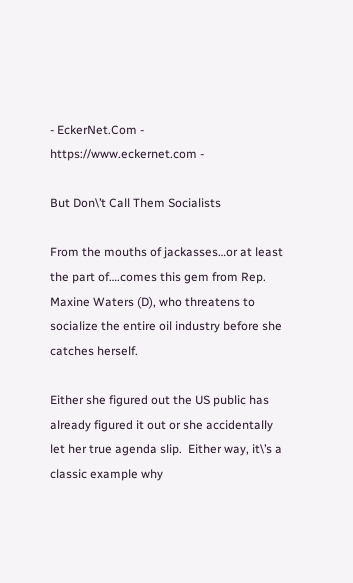- EckerNet.Com - https://www.eckernet.com -

But Don\’t Call Them Socialists

From the mouths of jackasses…or at least the part of….comes this gem from Rep. Maxine Waters (D), who threatens to socialize the entire oil industry before she catches herself.

Either she figured out the US public has already figured it out or she accidentally let her true agenda slip.  Either way, it\’s a classic example why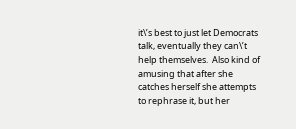it\’s best to just let Democrats talk, eventually they can\’t help themselves.  Also kind of amusing that after she catches herself she attempts to rephrase it, but her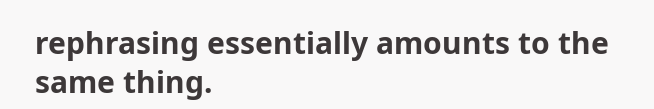rephrasing essentially amounts to the same thing.